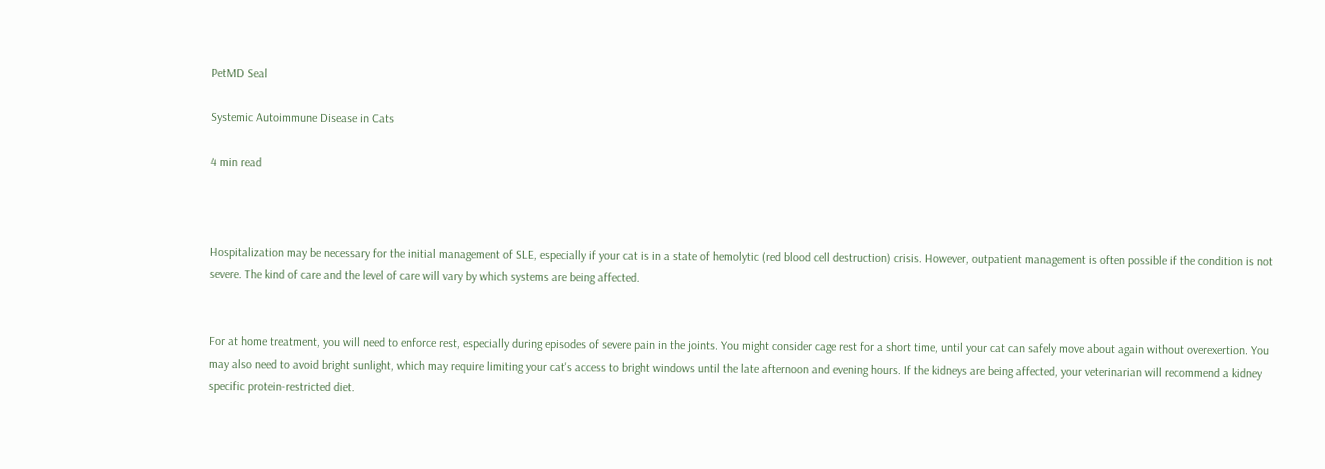PetMD Seal

Systemic Autoimmune Disease in Cats

4 min read



Hospitalization may be necessary for the initial management of SLE, especially if your cat is in a state of hemolytic (red blood cell destruction) crisis. However, outpatient management is often possible if the condition is not severe. The kind of care and the level of care will vary by which systems are being affected.


For at home treatment, you will need to enforce rest, especially during episodes of severe pain in the joints. You might consider cage rest for a short time, until your cat can safely move about again without overexertion. You may also need to avoid bright sunlight, which may require limiting your cat's access to bright windows until the late afternoon and evening hours. If the kidneys are being affected, your veterinarian will recommend a kidney specific protein-restricted diet.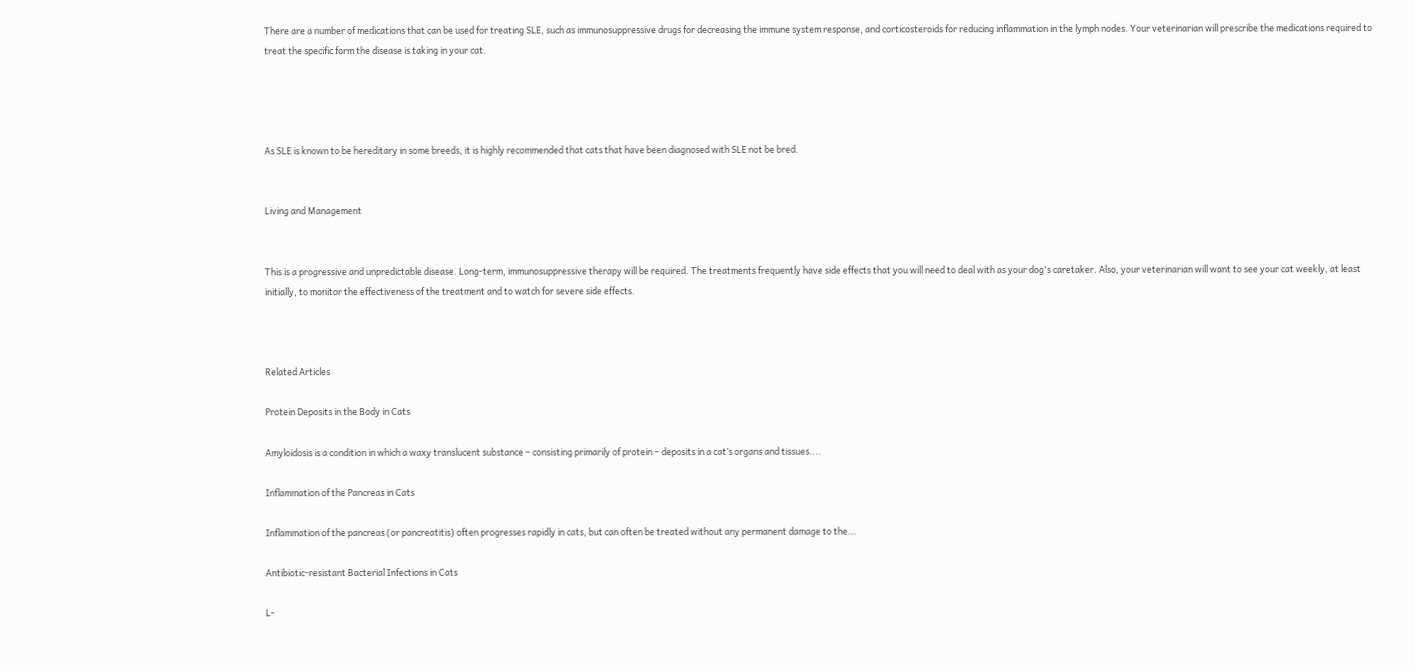There are a number of medications that can be used for treating SLE, such as immunosuppressive drugs for decreasing the immune system response, and corticosteroids for reducing inflammation in the lymph nodes. Your veterinarian will prescribe the medications required to treat the specific form the disease is taking in your cat.




As SLE is known to be hereditary in some breeds, it is highly recommended that cats that have been diagnosed with SLE not be bred.


Living and Management


This is a progressive and unpredictable disease. Long-term, immunosuppressive therapy will be required. The treatments frequently have side effects that you will need to deal with as your dog's caretaker. Also, your veterinarian will want to see your cat weekly, at least initially, to monitor the effectiveness of the treatment and to watch for severe side effects.



Related Articles

Protein Deposits in the Body in Cats

Amyloidosis is a condition in which a waxy translucent substance – consisting primarily of protein – deposits in a cat’s organs and tissues....

Inflammation of the Pancreas in Cats

Inflammation of the pancreas (or pancreatitis) often progresses rapidly in cats, but can often be treated without any permanent damage to the...

Antibiotic-resistant Bacterial Infections in Cats

L-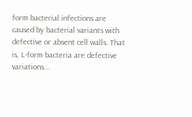form bacterial infections are caused by bacterial variants with defective or absent cell walls. That is, L-form bacteria are defective variations...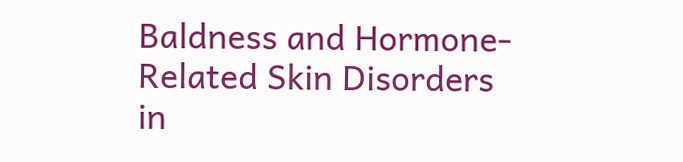Baldness and Hormone-Related Skin Disorders in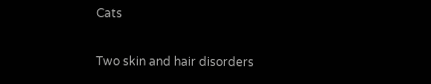Cats

Two skin and hair disorders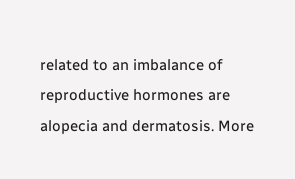related to an imbalance of reproductive hormones are alopecia and dermatosis. More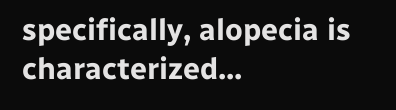specifically, alopecia is characterized...